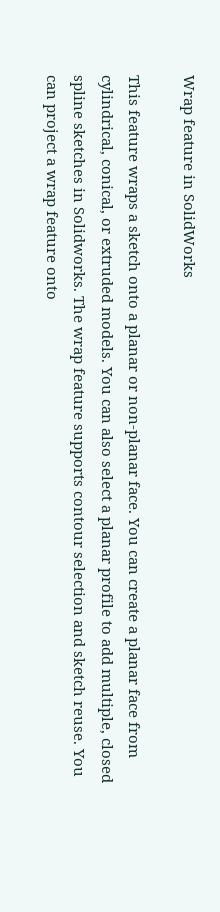Wrap feature in SolidWorks

This feature wraps a sketch onto a planar or non-planar face. You can create a planar face from cylindrical, conical, or extruded models. You can also select a planar profile to add multiple, closed spline sketches in Solidworks. The wrap feature supports contour selection and sketch reuse. You can project a wrap feature onto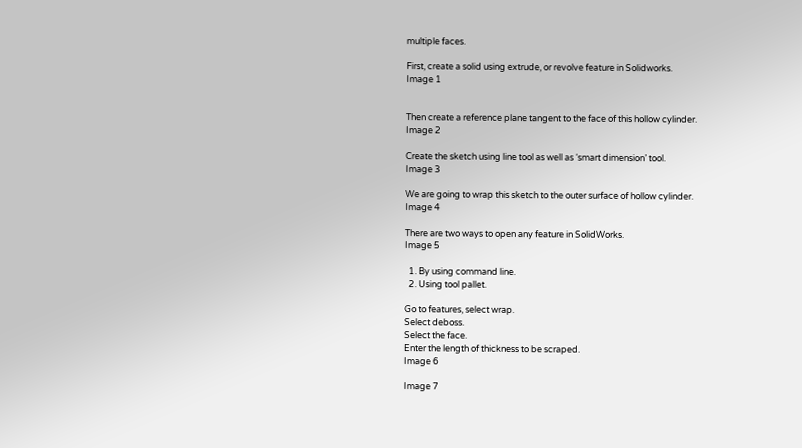multiple faces.

First, create a solid using extrude, or revolve feature in Solidworks.
Image 1


Then create a reference plane tangent to the face of this hollow cylinder.
Image 2

Create the sketch using line tool as well as ‘smart dimension’ tool.
Image 3

We are going to wrap this sketch to the outer surface of hollow cylinder.
Image 4

There are two ways to open any feature in SolidWorks.
Image 5

  1. By using command line.
  2. Using tool pallet.

Go to features, select wrap.
Select deboss.
Select the face.
Enter the length of thickness to be scraped.
Image 6

Image 7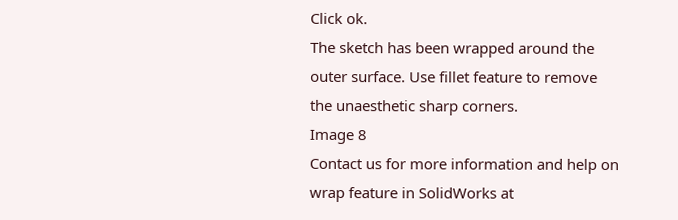Click ok.
The sketch has been wrapped around the outer surface. Use fillet feature to remove the unaesthetic sharp corners.
Image 8
Contact us for more information and help on wrap feature in SolidWorks at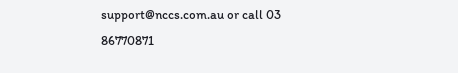support@nccs.com.au or call 03 86770871